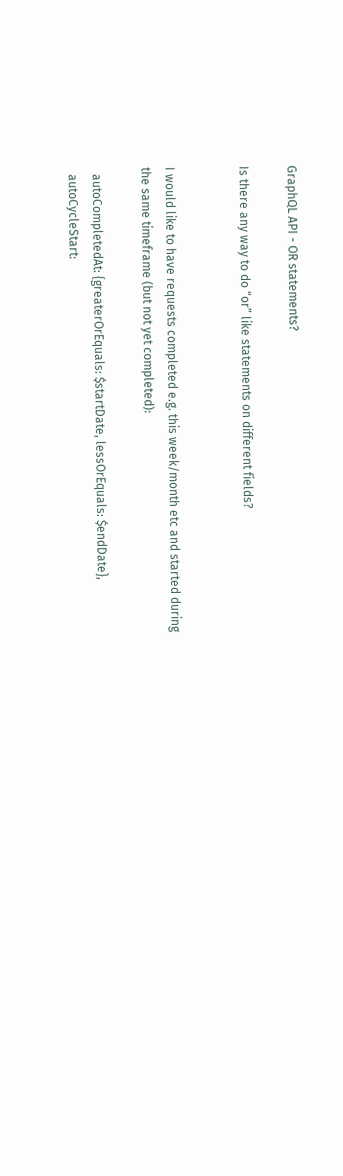GraphQL API - OR statements?

Is there any way to do “or” like statements on different fields?


I would like to have requests completed e.g. this week/month etc and started during the same timeframe (but not yet completed):

  autoCompletedAt: {greaterOrEquals: $startDate, lessOrEquals: $endDate},
  autoCycleStart: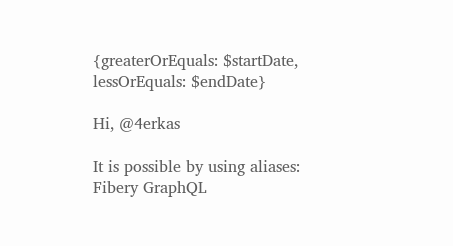{greaterOrEquals: $startDate, lessOrEquals: $endDate}

Hi, @4erkas

It is possible by using aliases: Fibery GraphQL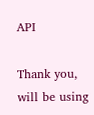API

Thank you, will be using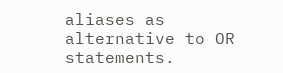aliases as alternative to OR statements.